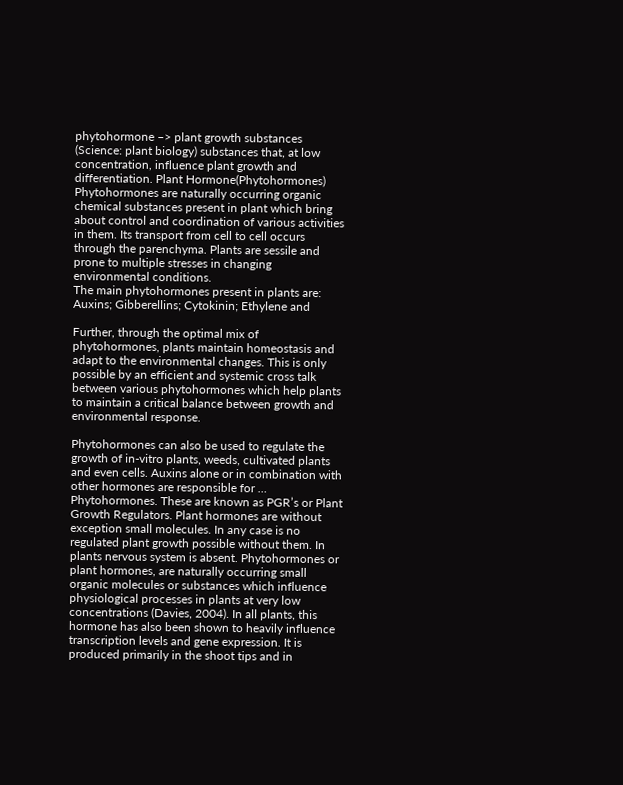phytohormone –> plant growth substances (Science: plant biology) substances that, at low concentration, influence plant growth and differentiation. Plant Hormone(Phytohormones) Phytohormones are naturally occurring organic chemical substances present in plant which bring about control and coordination of various activities in them. Its transport from cell to cell occurs through the parenchyma. Plants are sessile and prone to multiple stresses in changing environmental conditions.
The main phytohormones present in plants are: Auxins; Gibberellins; Cytokinin; Ethylene and

Further, through the optimal mix of phytohormones, plants maintain homeostasis and adapt to the environmental changes. This is only possible by an efficient and systemic cross talk between various phytohormones which help plants to maintain a critical balance between growth and environmental response.

Phytohormones can also be used to regulate the growth of in-vitro plants, weeds, cultivated plants and even cells. Auxins alone or in combination with other hormones are responsible for … Phytohormones. These are known as PGR’s or Plant Growth Regulators. Plant hormones are without exception small molecules. In any case is no regulated plant growth possible without them. In plants nervous system is absent. Phytohormones or plant hormones, are naturally occurring small organic molecules or substances which influence physiological processes in plants at very low concentrations (Davies, 2004). In all plants, this hormone has also been shown to heavily influence transcription levels and gene expression. It is produced primarily in the shoot tips and in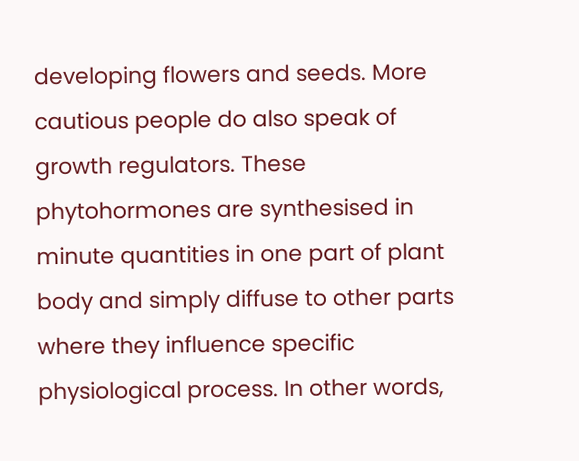developing flowers and seeds. More cautious people do also speak of growth regulators. These phytohormones are synthesised in minute quantities in one part of plant body and simply diffuse to other parts where they influence specific physiological process. In other words,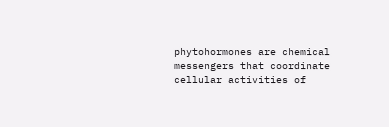phytohormones are chemical messengers that coordinate cellular activities of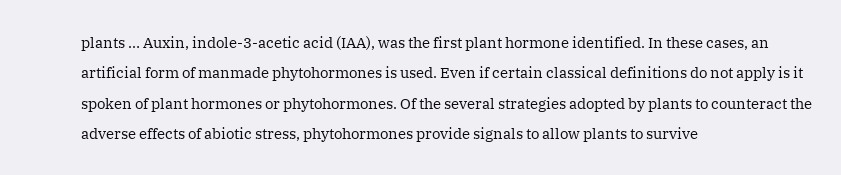plants … Auxin, indole-3-acetic acid (IAA), was the first plant hormone identified. In these cases, an artificial form of manmade phytohormones is used. Even if certain classical definitions do not apply is it spoken of plant hormones or phytohormones. Of the several strategies adopted by plants to counteract the adverse effects of abiotic stress, phytohormones provide signals to allow plants to survive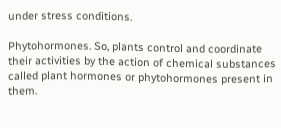under stress conditions.

Phytohormones. So, plants control and coordinate their activities by the action of chemical substances called plant hormones or phytohormones present in them.